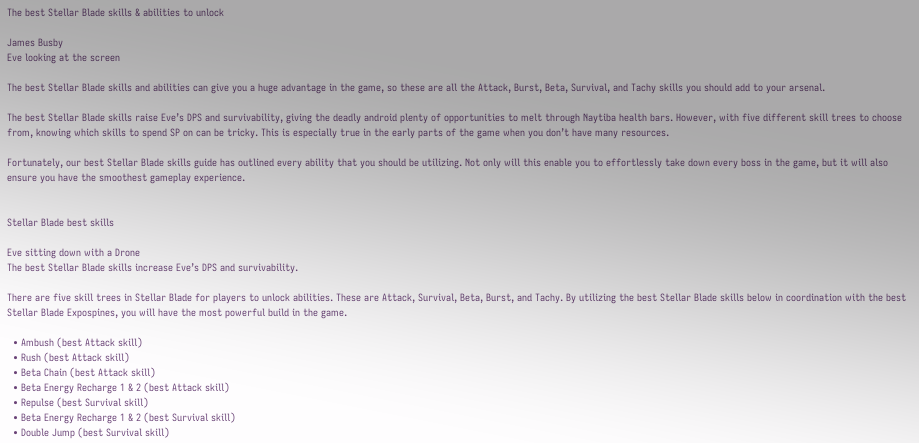The best Stellar Blade skills & abilities to unlock

James Busby
Eve looking at the screen

The best Stellar Blade skills and abilities can give you a huge advantage in the game, so these are all the Attack, Burst, Beta, Survival, and Tachy skills you should add to your arsenal.

The best Stellar Blade skills raise Eve’s DPS and survivability, giving the deadly android plenty of opportunities to melt through Naytiba health bars. However, with five different skill trees to choose from, knowing which skills to spend SP on can be tricky. This is especially true in the early parts of the game when you don’t have many resources.

Fortunately, our best Stellar Blade skills guide has outlined every ability that you should be utilizing. Not only will this enable you to effortlessly take down every boss in the game, but it will also ensure you have the smoothest gameplay experience.


Stellar Blade best skills

Eve sitting down with a Drone
The best Stellar Blade skills increase Eve’s DPS and survivability.

There are five skill trees in Stellar Blade for players to unlock abilities. These are Attack, Survival, Beta, Burst, and Tachy. By utilizing the best Stellar Blade skills below in coordination with the best Stellar Blade Expospines, you will have the most powerful build in the game.

  • Ambush (best Attack skill)
  • Rush (best Attack skill)
  • Beta Chain (best Attack skill)
  • Beta Energy Recharge 1 & 2 (best Attack skill)
  • Repulse (best Survival skill)
  • Beta Energy Recharge 1 & 2 (best Survival skill)
  • Double Jump (best Survival skill)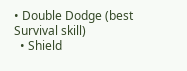• Double Dodge (best Survival skill)
  • Shield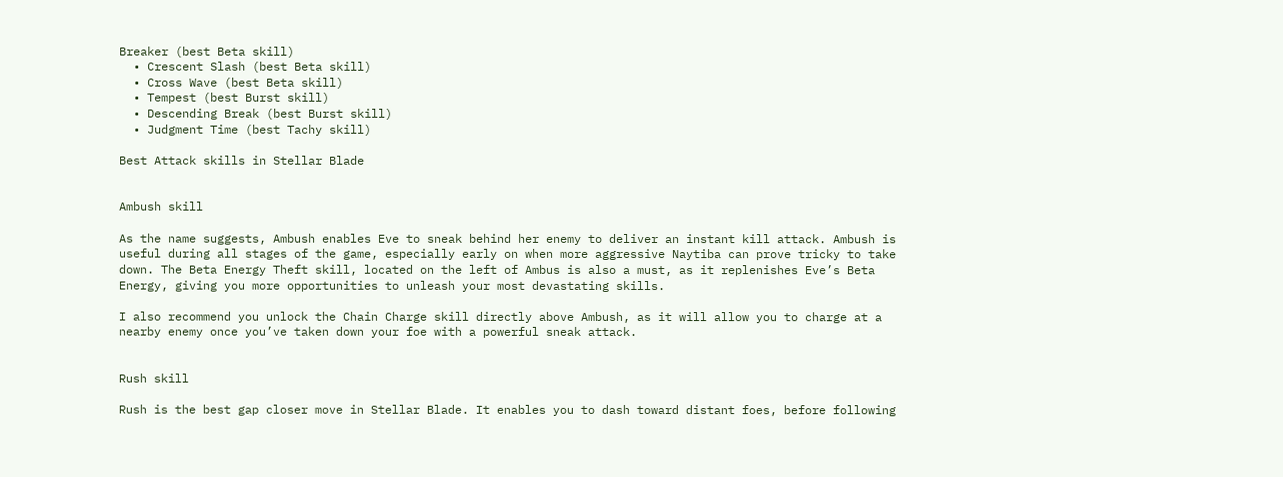Breaker (best Beta skill)
  • Crescent Slash (best Beta skill)
  • Cross Wave (best Beta skill)
  • Tempest (best Burst skill)
  • Descending Break (best Burst skill)
  • Judgment Time (best Tachy skill)

Best Attack skills in Stellar Blade


Ambush skill

As the name suggests, Ambush enables Eve to sneak behind her enemy to deliver an instant kill attack. Ambush is useful during all stages of the game, especially early on when more aggressive Naytiba can prove tricky to take down. The Beta Energy Theft skill, located on the left of Ambus is also a must, as it replenishes Eve’s Beta Energy, giving you more opportunities to unleash your most devastating skills.

I also recommend you unlock the Chain Charge skill directly above Ambush, as it will allow you to charge at a nearby enemy once you’ve taken down your foe with a powerful sneak attack.


Rush skill

Rush is the best gap closer move in Stellar Blade. It enables you to dash toward distant foes, before following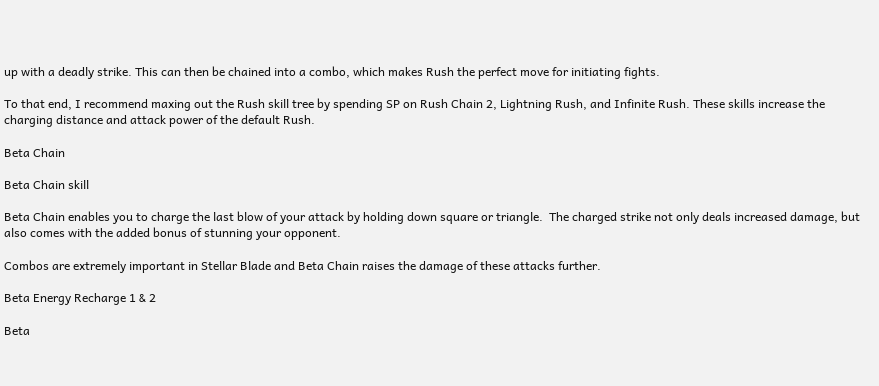up with a deadly strike. This can then be chained into a combo, which makes Rush the perfect move for initiating fights.

To that end, I recommend maxing out the Rush skill tree by spending SP on Rush Chain 2, Lightning Rush, and Infinite Rush. These skills increase the charging distance and attack power of the default Rush.

Beta Chain

Beta Chain skill

Beta Chain enables you to charge the last blow of your attack by holding down square or triangle.  The charged strike not only deals increased damage, but also comes with the added bonus of stunning your opponent.

Combos are extremely important in Stellar Blade and Beta Chain raises the damage of these attacks further.

Beta Energy Recharge 1 & 2

Beta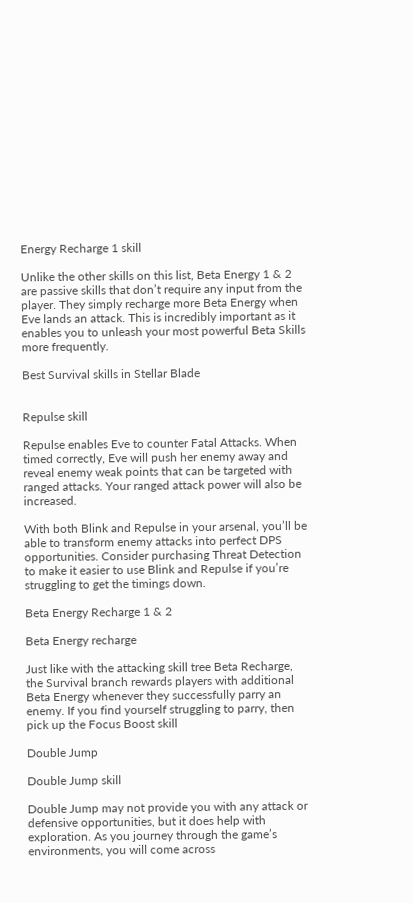Energy Recharge 1 skill

Unlike the other skills on this list, Beta Energy 1 & 2 are passive skills that don’t require any input from the player. They simply recharge more Beta Energy when Eve lands an attack. This is incredibly important as it enables you to unleash your most powerful Beta Skills more frequently.

Best Survival skills in Stellar Blade


Repulse skill

Repulse enables Eve to counter Fatal Attacks. When timed correctly, Eve will push her enemy away and reveal enemy weak points that can be targeted with ranged attacks. Your ranged attack power will also be increased.

With both Blink and Repulse in your arsenal, you’ll be able to transform enemy attacks into perfect DPS opportunities. Consider purchasing Threat Detection to make it easier to use Blink and Repulse if you’re struggling to get the timings down.

Beta Energy Recharge 1 & 2

Beta Energy recharge

Just like with the attacking skill tree Beta Recharge, the Survival branch rewards players with additional Beta Energy whenever they successfully parry an enemy. If you find yourself struggling to parry, then pick up the Focus Boost skill

Double Jump

Double Jump skill

Double Jump may not provide you with any attack or defensive opportunities, but it does help with exploration. As you journey through the game’s environments, you will come across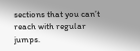sections that you can’t reach with regular jumps.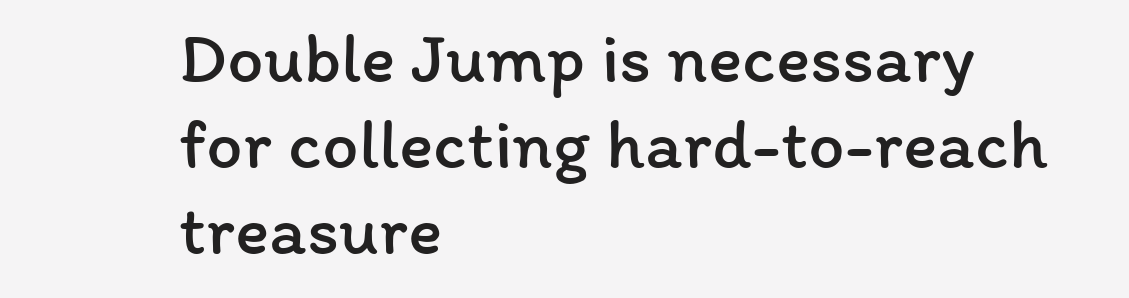Double Jump is necessary for collecting hard-to-reach treasure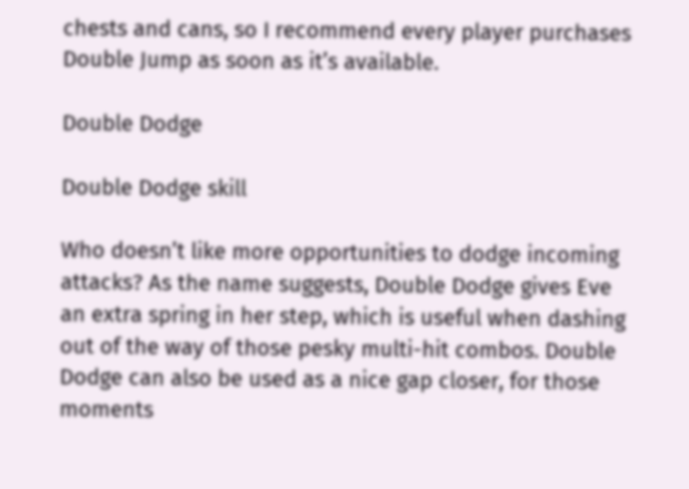chests and cans, so I recommend every player purchases Double Jump as soon as it’s available.

Double Dodge

Double Dodge skill

Who doesn’t like more opportunities to dodge incoming attacks? As the name suggests, Double Dodge gives Eve an extra spring in her step, which is useful when dashing out of the way of those pesky multi-hit combos. Double Dodge can also be used as a nice gap closer, for those moments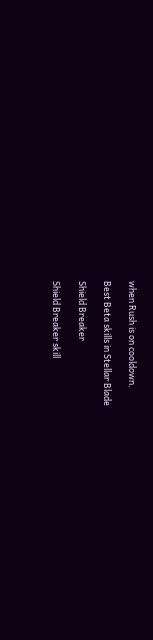when Rush is on cooldown.

Best Beta skills in Stellar Blade

Shield Breaker

Shield Breaker skill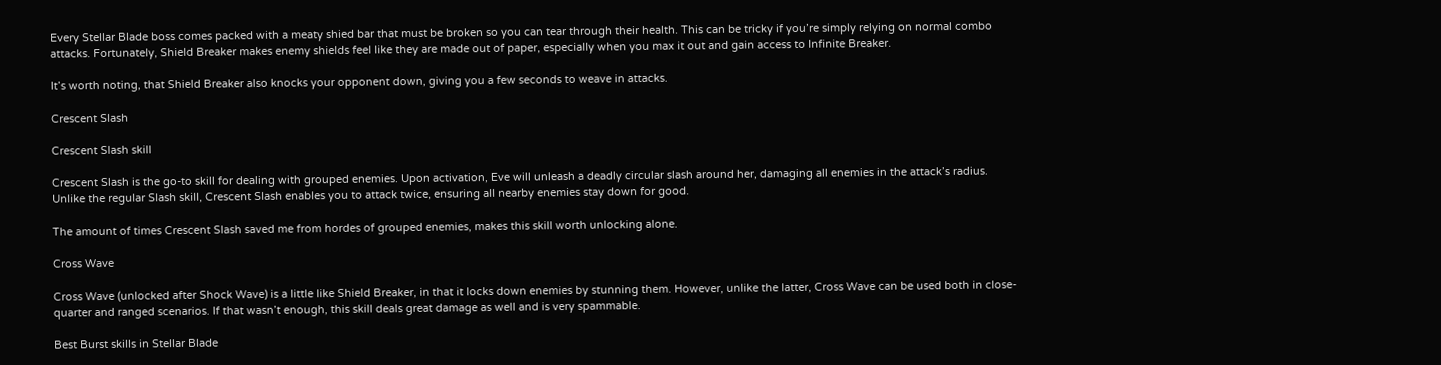Every Stellar Blade boss comes packed with a meaty shied bar that must be broken so you can tear through their health. This can be tricky if you’re simply relying on normal combo attacks. Fortunately, Shield Breaker makes enemy shields feel like they are made out of paper, especially when you max it out and gain access to Infinite Breaker.

It’s worth noting, that Shield Breaker also knocks your opponent down, giving you a few seconds to weave in attacks.

Crescent Slash

Crescent Slash skill

Crescent Slash is the go-to skill for dealing with grouped enemies. Upon activation, Eve will unleash a deadly circular slash around her, damaging all enemies in the attack’s radius. Unlike the regular Slash skill, Crescent Slash enables you to attack twice, ensuring all nearby enemies stay down for good.

The amount of times Crescent Slash saved me from hordes of grouped enemies, makes this skill worth unlocking alone.

Cross Wave

Cross Wave (unlocked after Shock Wave) is a little like Shield Breaker, in that it locks down enemies by stunning them. However, unlike the latter, Cross Wave can be used both in close-quarter and ranged scenarios. If that wasn’t enough, this skill deals great damage as well and is very spammable.

Best Burst skills in Stellar Blade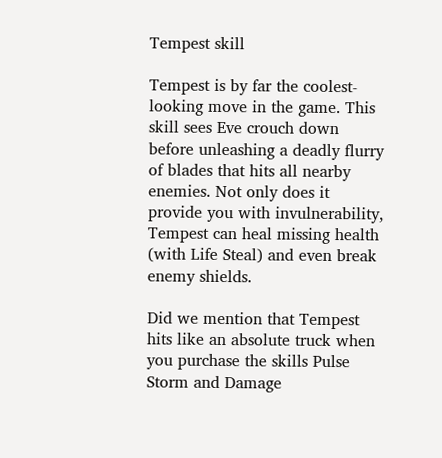Tempest skill

Tempest is by far the coolest-looking move in the game. This skill sees Eve crouch down before unleashing a deadly flurry of blades that hits all nearby enemies. Not only does it provide you with invulnerability, Tempest can heal missing health (with Life Steal) and even break enemy shields.

Did we mention that Tempest hits like an absolute truck when you purchase the skills Pulse Storm and Damage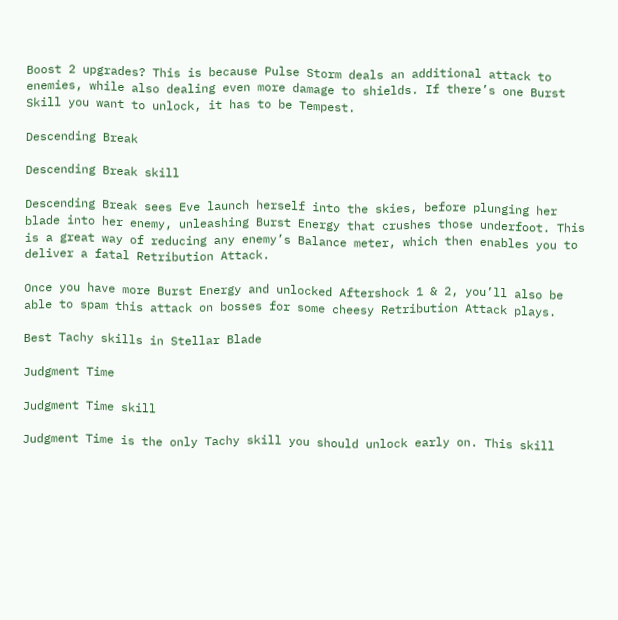Boost 2 upgrades? This is because Pulse Storm deals an additional attack to enemies, while also dealing even more damage to shields. If there’s one Burst Skill you want to unlock, it has to be Tempest.

Descending Break

Descending Break skill

Descending Break sees Eve launch herself into the skies, before plunging her blade into her enemy, unleashing Burst Energy that crushes those underfoot. This is a great way of reducing any enemy’s Balance meter, which then enables you to deliver a fatal Retribution Attack.

Once you have more Burst Energy and unlocked Aftershock 1 & 2, you’ll also be able to spam this attack on bosses for some cheesy Retribution Attack plays.

Best Tachy skills in Stellar Blade

Judgment Time

Judgment Time skill

Judgment Time is the only Tachy skill you should unlock early on. This skill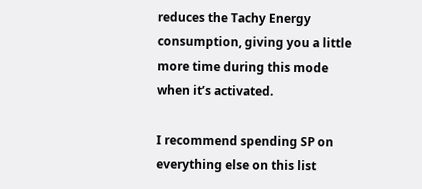reduces the Tachy Energy consumption, giving you a little more time during this mode when it’s activated.

I recommend spending SP on everything else on this list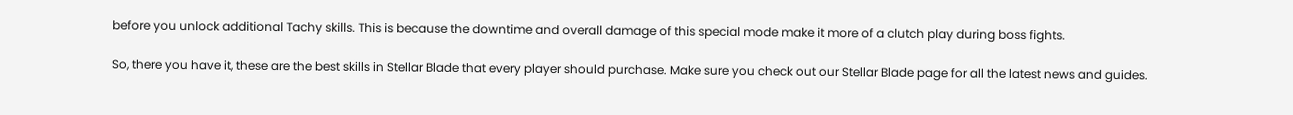before you unlock additional Tachy skills. This is because the downtime and overall damage of this special mode make it more of a clutch play during boss fights.

So, there you have it, these are the best skills in Stellar Blade that every player should purchase. Make sure you check out our Stellar Blade page for all the latest news and guides.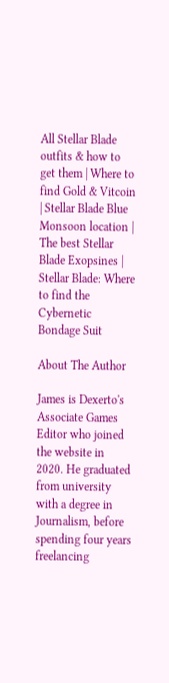All Stellar Blade outfits & how to get them | Where to find Gold & Vitcoin | Stellar Blade Blue Monsoon location | The best Stellar Blade Exopsines | Stellar Blade: Where to find the Cybernetic Bondage Suit

About The Author

James is Dexerto's Associate Games Editor who joined the website in 2020. He graduated from university with a degree in Journalism, before spending four years freelancing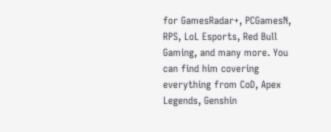for GamesRadar+, PCGamesN, RPS, LoL Esports, Red Bull Gaming, and many more. You can find him covering everything from CoD, Apex Legends, Genshin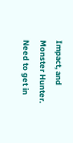Impact, and Monster Hunter. Need to get in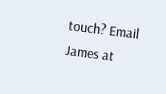touch? Email James at